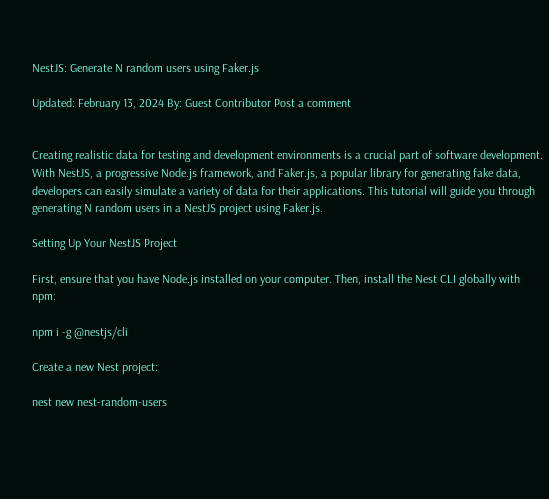NestJS: Generate N random users using Faker.js

Updated: February 13, 2024 By: Guest Contributor Post a comment


Creating realistic data for testing and development environments is a crucial part of software development. With NestJS, a progressive Node.js framework, and Faker.js, a popular library for generating fake data, developers can easily simulate a variety of data for their applications. This tutorial will guide you through generating N random users in a NestJS project using Faker.js.

Setting Up Your NestJS Project

First, ensure that you have Node.js installed on your computer. Then, install the Nest CLI globally with npm:

npm i -g @nestjs/cli

Create a new Nest project:

nest new nest-random-users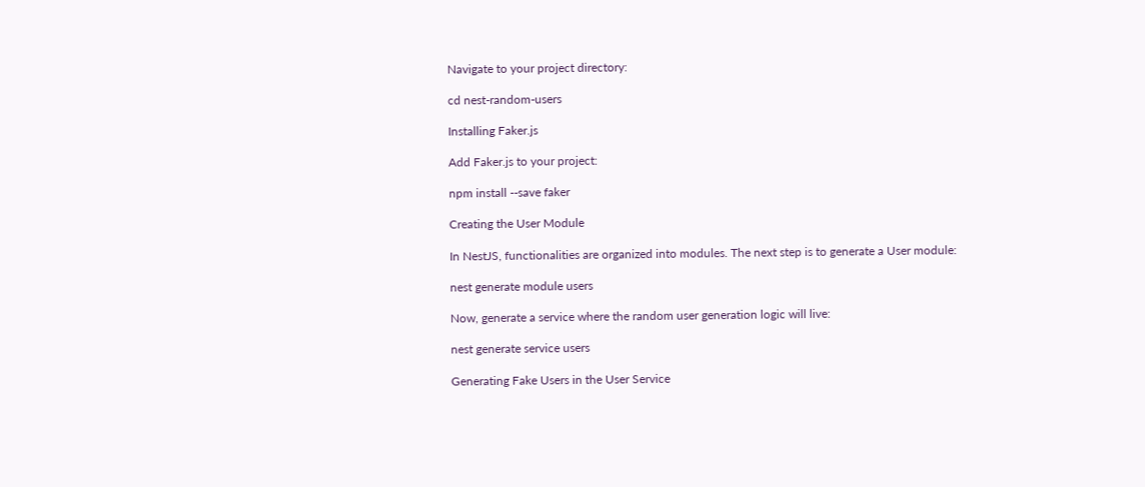Navigate to your project directory:

cd nest-random-users

Installing Faker.js

Add Faker.js to your project:

npm install --save faker

Creating the User Module

In NestJS, functionalities are organized into modules. The next step is to generate a User module:

nest generate module users

Now, generate a service where the random user generation logic will live:

nest generate service users

Generating Fake Users in the User Service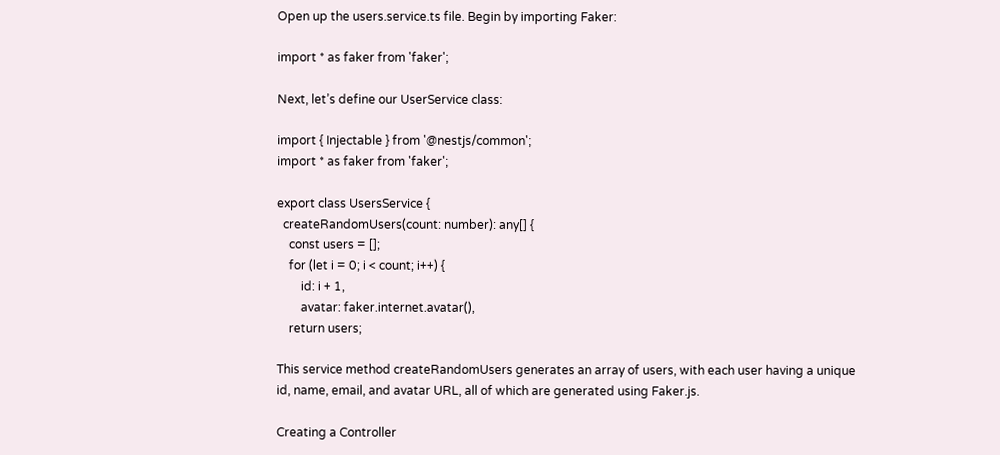Open up the users.service.ts file. Begin by importing Faker:

import * as faker from 'faker';

Next, let’s define our UserService class:

import { Injectable } from '@nestjs/common';
import * as faker from 'faker';

export class UsersService {
  createRandomUsers(count: number): any[] {
    const users = [];
    for (let i = 0; i < count; i++) {
        id: i + 1,
        avatar: faker.internet.avatar(),
    return users;

This service method createRandomUsers generates an array of users, with each user having a unique id, name, email, and avatar URL, all of which are generated using Faker.js.

Creating a Controller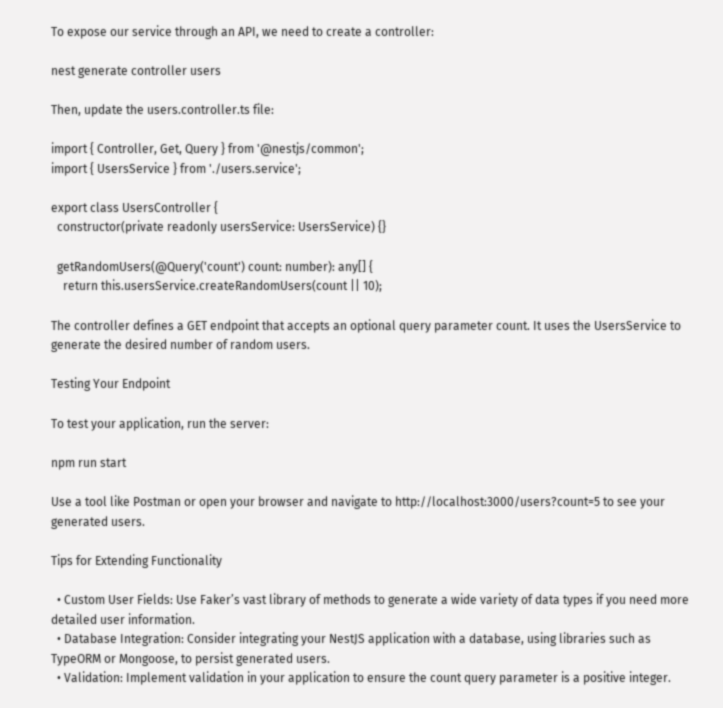To expose our service through an API, we need to create a controller:

nest generate controller users

Then, update the users.controller.ts file:

import { Controller, Get, Query } from '@nestjs/common';
import { UsersService } from './users.service';

export class UsersController {
  constructor(private readonly usersService: UsersService) {}

  getRandomUsers(@Query('count') count: number): any[] {
    return this.usersService.createRandomUsers(count || 10);

The controller defines a GET endpoint that accepts an optional query parameter count. It uses the UsersService to generate the desired number of random users.

Testing Your Endpoint

To test your application, run the server:

npm run start

Use a tool like Postman or open your browser and navigate to http://localhost:3000/users?count=5 to see your generated users.

Tips for Extending Functionality

  • Custom User Fields: Use Faker’s vast library of methods to generate a wide variety of data types if you need more detailed user information.
  • Database Integration: Consider integrating your NestJS application with a database, using libraries such as TypeORM or Mongoose, to persist generated users.
  • Validation: Implement validation in your application to ensure the count query parameter is a positive integer.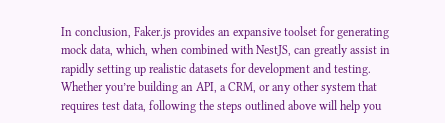In conclusion, Faker.js provides an expansive toolset for generating mock data, which, when combined with NestJS, can greatly assist in rapidly setting up realistic datasets for development and testing. Whether you’re building an API, a CRM, or any other system that requires test data, following the steps outlined above will help you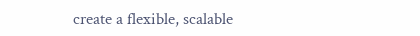create a flexible, scalable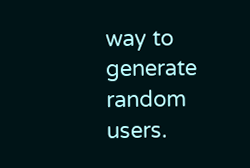way to generate random users.